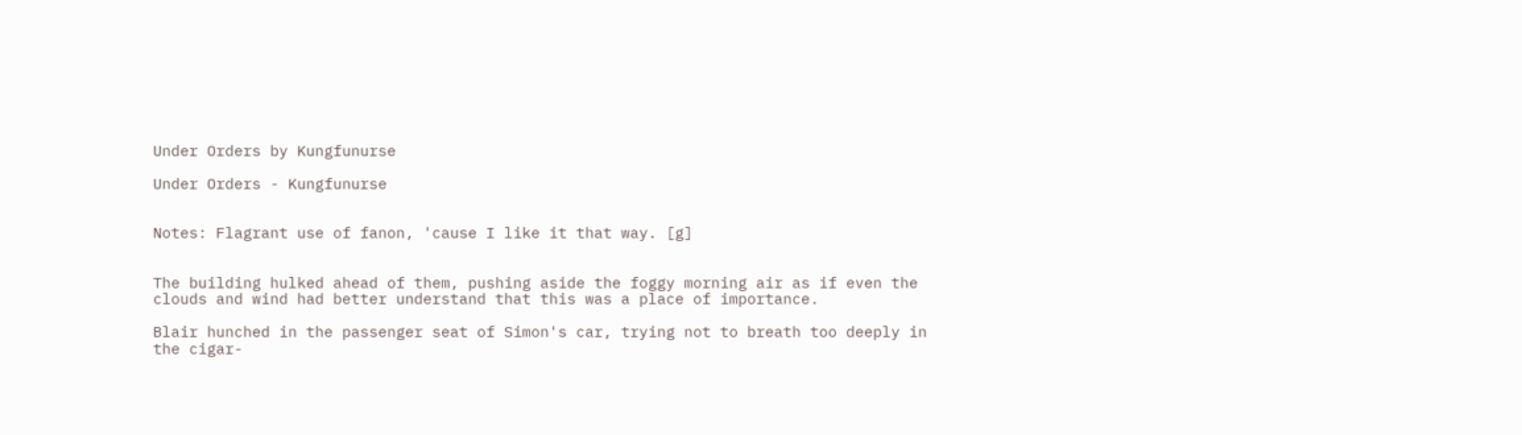Under Orders by Kungfunurse

Under Orders - Kungfunurse


Notes: Flagrant use of fanon, 'cause I like it that way. [g]


The building hulked ahead of them, pushing aside the foggy morning air as if even the clouds and wind had better understand that this was a place of importance.

Blair hunched in the passenger seat of Simon's car, trying not to breath too deeply in the cigar-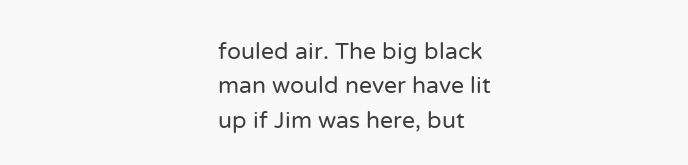fouled air. The big black man would never have lit up if Jim was here, but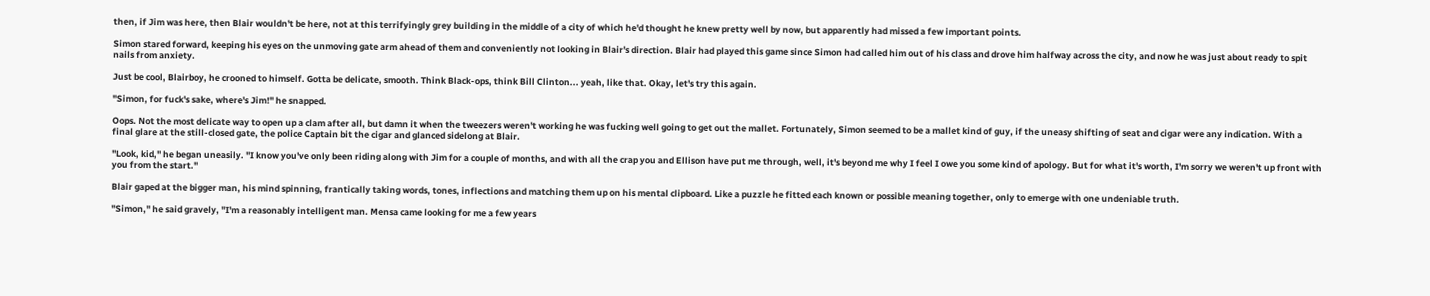then, if Jim was here, then Blair wouldn't be here, not at this terrifyingly grey building in the middle of a city of which he'd thought he knew pretty well by now, but apparently had missed a few important points.

Simon stared forward, keeping his eyes on the unmoving gate arm ahead of them and conveniently not looking in Blair's direction. Blair had played this game since Simon had called him out of his class and drove him halfway across the city, and now he was just about ready to spit nails from anxiety.

Just be cool, Blairboy, he crooned to himself. Gotta be delicate, smooth. Think Black-ops, think Bill Clinton... yeah, like that. Okay, let's try this again.

"Simon, for fuck's sake, where's Jim!" he snapped.

Oops. Not the most delicate way to open up a clam after all, but damn it when the tweezers weren't working he was fucking well going to get out the mallet. Fortunately, Simon seemed to be a mallet kind of guy, if the uneasy shifting of seat and cigar were any indication. With a final glare at the still-closed gate, the police Captain bit the cigar and glanced sidelong at Blair.

"Look, kid," he began uneasily. "I know you've only been riding along with Jim for a couple of months, and with all the crap you and Ellison have put me through, well, it's beyond me why I feel I owe you some kind of apology. But for what it's worth, I'm sorry we weren't up front with you from the start."

Blair gaped at the bigger man, his mind spinning, frantically taking words, tones, inflections and matching them up on his mental clipboard. Like a puzzle he fitted each known or possible meaning together, only to emerge with one undeniable truth.

"Simon," he said gravely, "I'm a reasonably intelligent man. Mensa came looking for me a few years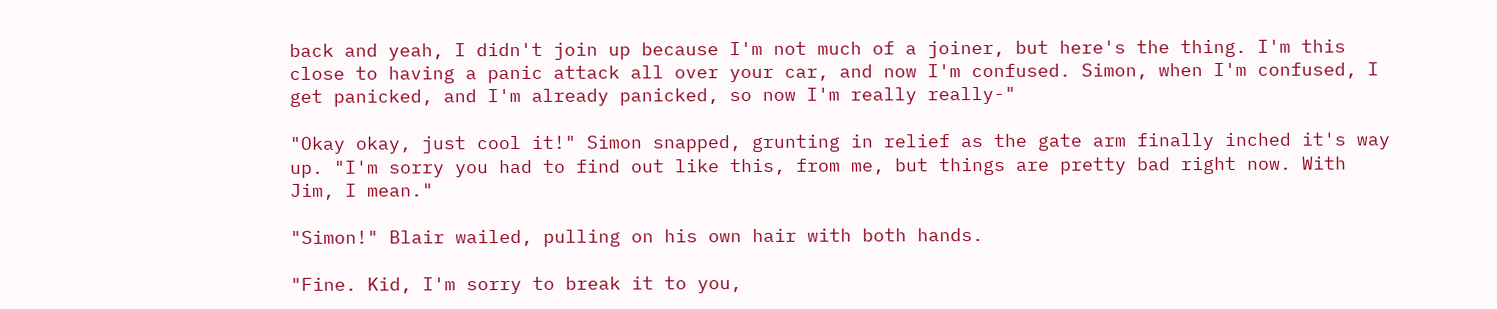back and yeah, I didn't join up because I'm not much of a joiner, but here's the thing. I'm this close to having a panic attack all over your car, and now I'm confused. Simon, when I'm confused, I get panicked, and I'm already panicked, so now I'm really really-"

"Okay okay, just cool it!" Simon snapped, grunting in relief as the gate arm finally inched it's way up. "I'm sorry you had to find out like this, from me, but things are pretty bad right now. With Jim, I mean."

"Simon!" Blair wailed, pulling on his own hair with both hands.

"Fine. Kid, I'm sorry to break it to you,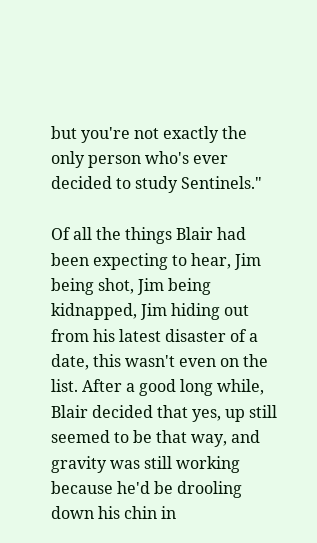but you're not exactly the only person who's ever decided to study Sentinels."

Of all the things Blair had been expecting to hear, Jim being shot, Jim being kidnapped, Jim hiding out from his latest disaster of a date, this wasn't even on the list. After a good long while, Blair decided that yes, up still seemed to be that way, and gravity was still working because he'd be drooling down his chin in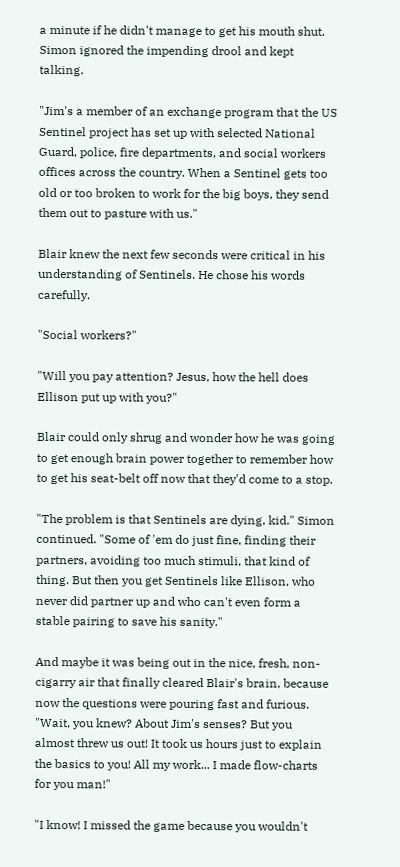a minute if he didn't manage to get his mouth shut. Simon ignored the impending drool and kept talking.

"Jim's a member of an exchange program that the US Sentinel project has set up with selected National Guard, police, fire departments, and social workers offices across the country. When a Sentinel gets too old or too broken to work for the big boys, they send them out to pasture with us."

Blair knew the next few seconds were critical in his understanding of Sentinels. He chose his words carefully.

"Social workers?"

"Will you pay attention? Jesus, how the hell does Ellison put up with you?"

Blair could only shrug and wonder how he was going to get enough brain power together to remember how to get his seat-belt off now that they'd come to a stop.

"The problem is that Sentinels are dying, kid." Simon continued. "Some of 'em do just fine, finding their partners, avoiding too much stimuli, that kind of thing. But then you get Sentinels like Ellison, who never did partner up and who can't even form a stable pairing to save his sanity."

And maybe it was being out in the nice, fresh, non-cigarry air that finally cleared Blair's brain, because now the questions were pouring fast and furious. "Wait, you knew? About Jim's senses? But you almost threw us out! It took us hours just to explain the basics to you! All my work... I made flow-charts for you man!"

"I know! I missed the game because you wouldn't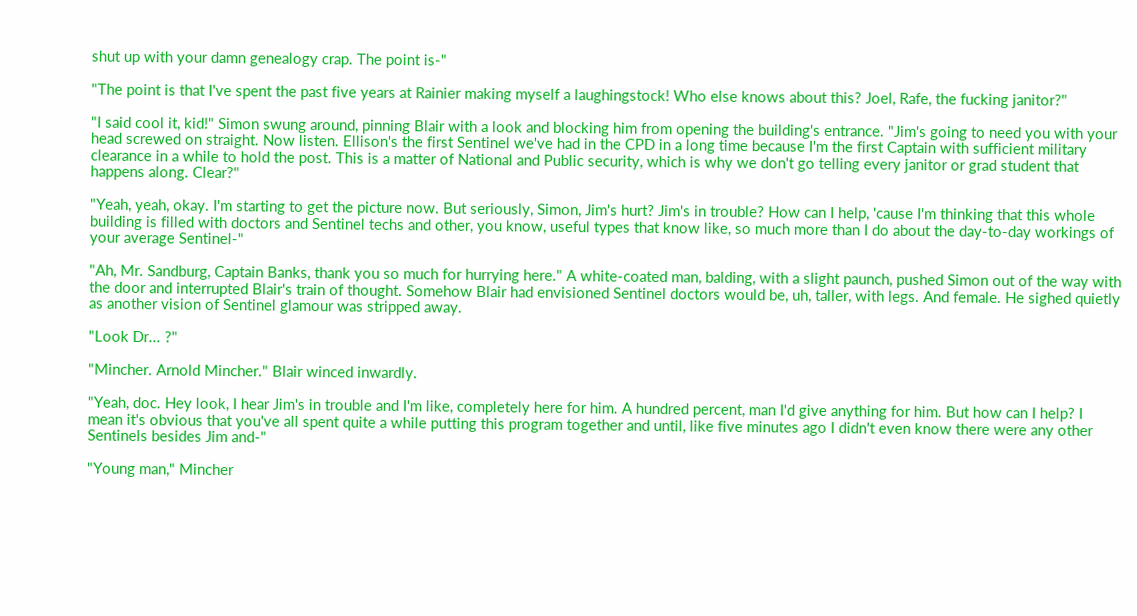shut up with your damn genealogy crap. The point is-"

"The point is that I've spent the past five years at Rainier making myself a laughingstock! Who else knows about this? Joel, Rafe, the fucking janitor?"

"I said cool it, kid!" Simon swung around, pinning Blair with a look and blocking him from opening the building's entrance. "Jim's going to need you with your head screwed on straight. Now listen. Ellison's the first Sentinel we've had in the CPD in a long time because I'm the first Captain with sufficient military clearance in a while to hold the post. This is a matter of National and Public security, which is why we don't go telling every janitor or grad student that happens along. Clear?"

"Yeah, yeah, okay. I'm starting to get the picture now. But seriously, Simon, Jim's hurt? Jim's in trouble? How can I help, 'cause I'm thinking that this whole building is filled with doctors and Sentinel techs and other, you know, useful types that know like, so much more than I do about the day-to-day workings of your average Sentinel-"

"Ah, Mr. Sandburg, Captain Banks, thank you so much for hurrying here." A white-coated man, balding, with a slight paunch, pushed Simon out of the way with the door and interrupted Blair's train of thought. Somehow Blair had envisioned Sentinel doctors would be, uh, taller, with legs. And female. He sighed quietly as another vision of Sentinel glamour was stripped away.

"Look Dr... ?"

"Mincher. Arnold Mincher." Blair winced inwardly.

"Yeah, doc. Hey look, I hear Jim's in trouble and I'm like, completely here for him. A hundred percent, man I'd give anything for him. But how can I help? I mean it's obvious that you've all spent quite a while putting this program together and until, like five minutes ago I didn't even know there were any other Sentinels besides Jim and-"

"Young man," Mincher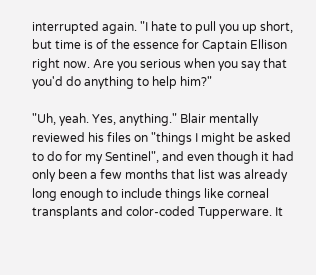interrupted again. "I hate to pull you up short, but time is of the essence for Captain Ellison right now. Are you serious when you say that you'd do anything to help him?"

"Uh, yeah. Yes, anything." Blair mentally reviewed his files on "things I might be asked to do for my Sentinel", and even though it had only been a few months that list was already long enough to include things like corneal transplants and color-coded Tupperware. It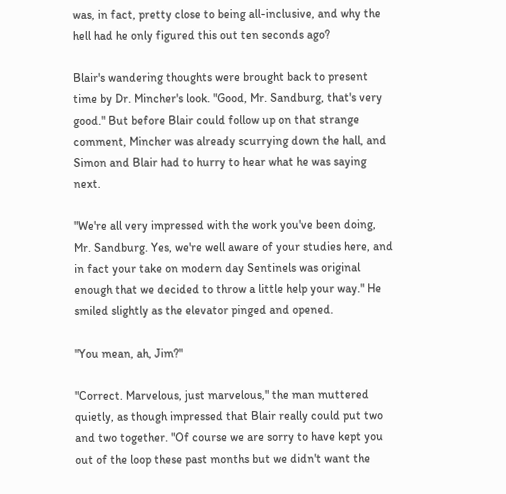was, in fact, pretty close to being all-inclusive, and why the hell had he only figured this out ten seconds ago?

Blair's wandering thoughts were brought back to present time by Dr. Mincher's look. "Good, Mr. Sandburg, that's very good." But before Blair could follow up on that strange comment, Mincher was already scurrying down the hall, and Simon and Blair had to hurry to hear what he was saying next.

"We're all very impressed with the work you've been doing, Mr. Sandburg. Yes, we're well aware of your studies here, and in fact your take on modern day Sentinels was original enough that we decided to throw a little help your way." He smiled slightly as the elevator pinged and opened.

"You mean, ah, Jim?"

"Correct. Marvelous, just marvelous," the man muttered quietly, as though impressed that Blair really could put two and two together. "Of course we are sorry to have kept you out of the loop these past months but we didn't want the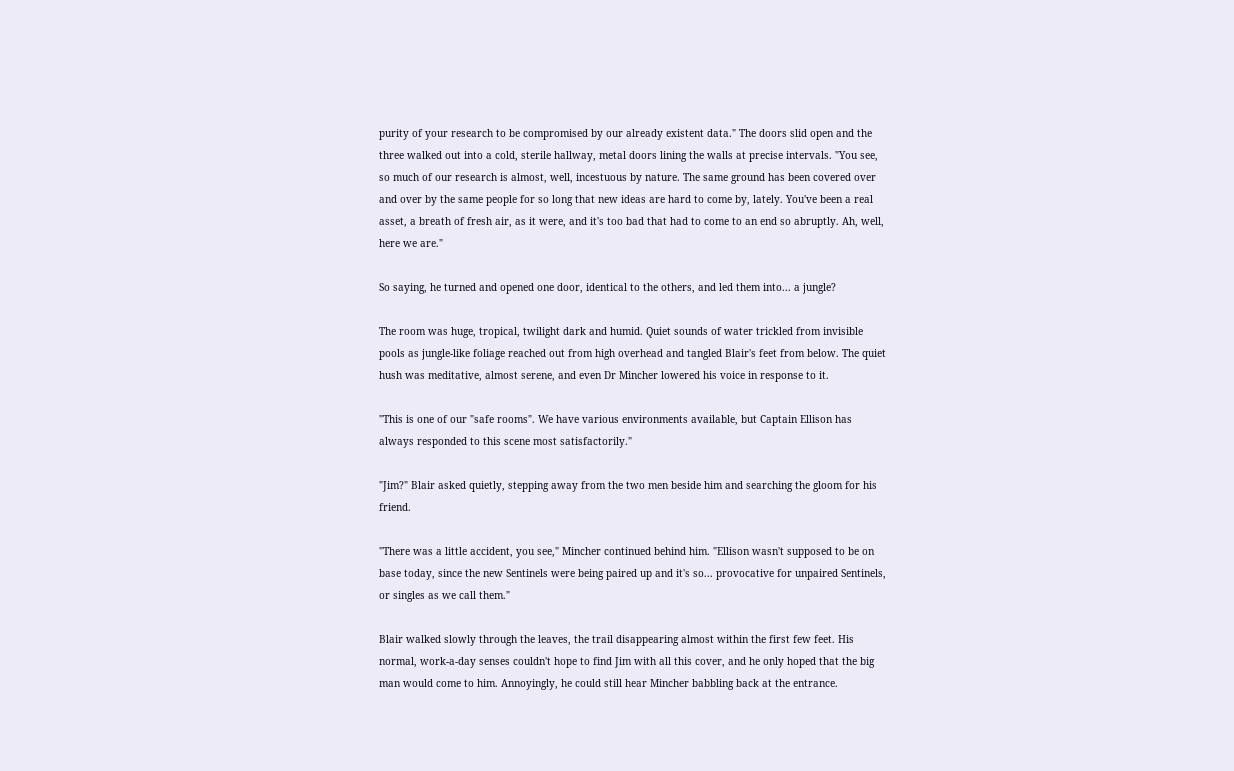purity of your research to be compromised by our already existent data." The doors slid open and the three walked out into a cold, sterile hallway, metal doors lining the walls at precise intervals. "You see, so much of our research is almost, well, incestuous by nature. The same ground has been covered over and over by the same people for so long that new ideas are hard to come by, lately. You've been a real asset, a breath of fresh air, as it were, and it's too bad that had to come to an end so abruptly. Ah, well, here we are."

So saying, he turned and opened one door, identical to the others, and led them into... a jungle?

The room was huge, tropical, twilight dark and humid. Quiet sounds of water trickled from invisible pools as jungle-like foliage reached out from high overhead and tangled Blair's feet from below. The quiet hush was meditative, almost serene, and even Dr Mincher lowered his voice in response to it.

"This is one of our "safe rooms". We have various environments available, but Captain Ellison has always responded to this scene most satisfactorily."

"Jim?" Blair asked quietly, stepping away from the two men beside him and searching the gloom for his friend.

"There was a little accident, you see," Mincher continued behind him. "Ellison wasn't supposed to be on base today, since the new Sentinels were being paired up and it's so... provocative for unpaired Sentinels, or singles as we call them."

Blair walked slowly through the leaves, the trail disappearing almost within the first few feet. His normal, work-a-day senses couldn't hope to find Jim with all this cover, and he only hoped that the big man would come to him. Annoyingly, he could still hear Mincher babbling back at the entrance.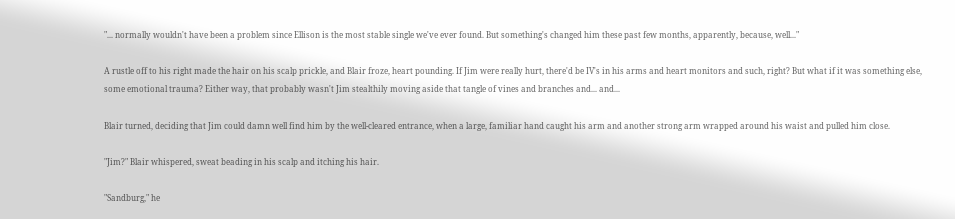"... normally wouldn't have been a problem since Ellison is the most stable single we've ever found. But something's changed him these past few months, apparently, because, well..."

A rustle off to his right made the hair on his scalp prickle, and Blair froze, heart pounding. If Jim were really hurt, there'd be IV's in his arms and heart monitors and such, right? But what if it was something else, some emotional trauma? Either way, that probably wasn't Jim stealthily moving aside that tangle of vines and branches and... and...

Blair turned, deciding that Jim could damn well find him by the well-cleared entrance, when a large, familiar hand caught his arm and another strong arm wrapped around his waist and pulled him close.

"Jim?" Blair whispered, sweat beading in his scalp and itching his hair.

"Sandburg," he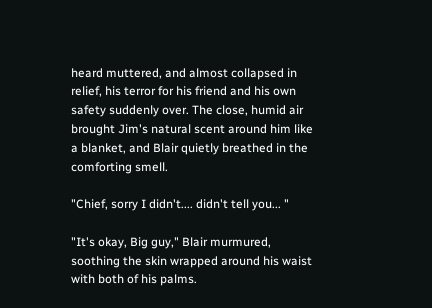heard muttered, and almost collapsed in relief, his terror for his friend and his own safety suddenly over. The close, humid air brought Jim's natural scent around him like a blanket, and Blair quietly breathed in the comforting smell.

"Chief, sorry I didn't.... didn't tell you... "

"It's okay, Big guy," Blair murmured, soothing the skin wrapped around his waist with both of his palms.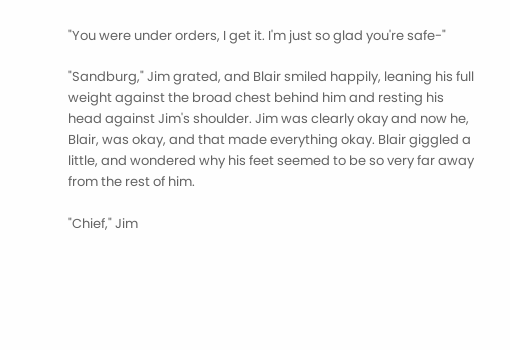"You were under orders, I get it. I'm just so glad you're safe-"

"Sandburg," Jim grated, and Blair smiled happily, leaning his full weight against the broad chest behind him and resting his head against Jim's shoulder. Jim was clearly okay and now he, Blair, was okay, and that made everything okay. Blair giggled a little, and wondered why his feet seemed to be so very far away from the rest of him.

"Chief," Jim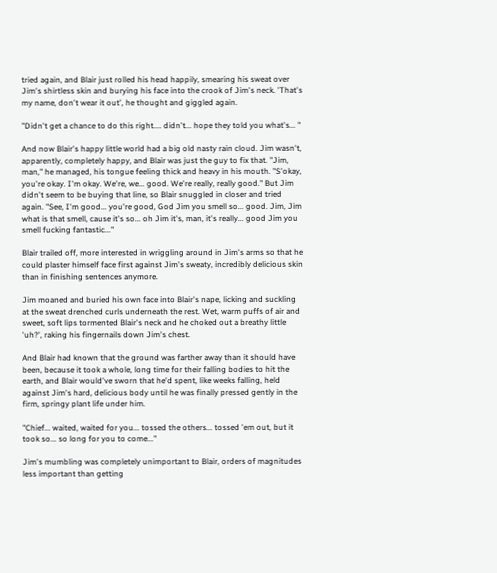tried again, and Blair just rolled his head happily, smearing his sweat over Jim's shirtless skin and burying his face into the crook of Jim's neck. 'That's my name, don't wear it out', he thought and giggled again.

"Didn't get a chance to do this right.... didn't... hope they told you what's... "

And now Blair's happy little world had a big old nasty rain cloud. Jim wasn't, apparently, completely happy, and Blair was just the guy to fix that. "Jim, man," he managed, his tongue feeling thick and heavy in his mouth. "S'okay, you're okay. I'm okay. We're, we... good. We're really, really good." But Jim didn't seem to be buying that line, so Blair snuggled in closer and tried again. "See, I'm good... you're good, God Jim you smell so... good. Jim, Jim what is that smell, cause it's so... oh Jim it's, man, it's really... good Jim you smell fucking fantastic..."

Blair trailed off, more interested in wriggling around in Jim's arms so that he could plaster himself face first against Jim's sweaty, incredibly delicious skin than in finishing sentences anymore.

Jim moaned and buried his own face into Blair's nape, licking and suckling at the sweat drenched curls underneath the rest. Wet, warm puffs of air and sweet, soft lips tormented Blair's neck and he choked out a breathy little 'uh?', raking his fingernails down Jim's chest.

And Blair had known that the ground was farther away than it should have been, because it took a whole, long time for their falling bodies to hit the earth, and Blair would've sworn that he'd spent, like weeks falling, held against Jim's hard, delicious body until he was finally pressed gently in the firm, springy plant life under him.

"Chief... waited, waited for you... tossed the others... tossed 'em out, but it took so... so long for you to come..."

Jim's mumbling was completely unimportant to Blair, orders of magnitudes less important than getting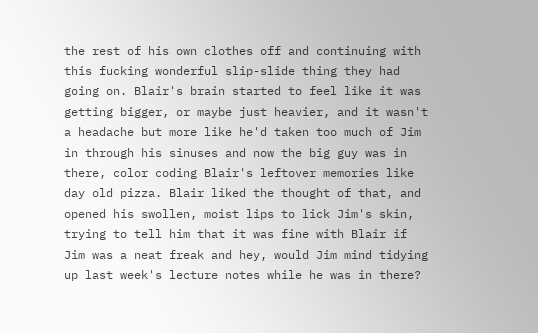the rest of his own clothes off and continuing with this fucking wonderful slip-slide thing they had going on. Blair's brain started to feel like it was getting bigger, or maybe just heavier, and it wasn't a headache but more like he'd taken too much of Jim in through his sinuses and now the big guy was in there, color coding Blair's leftover memories like day old pizza. Blair liked the thought of that, and opened his swollen, moist lips to lick Jim's skin, trying to tell him that it was fine with Blair if Jim was a neat freak and hey, would Jim mind tidying up last week's lecture notes while he was in there?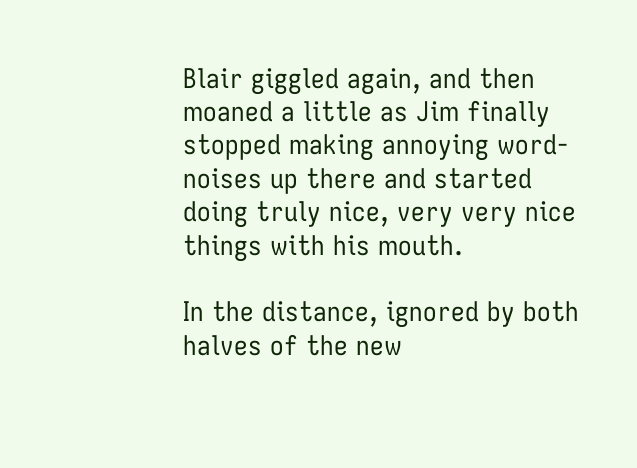Blair giggled again, and then moaned a little as Jim finally stopped making annoying word-noises up there and started doing truly nice, very very nice things with his mouth.

In the distance, ignored by both halves of the new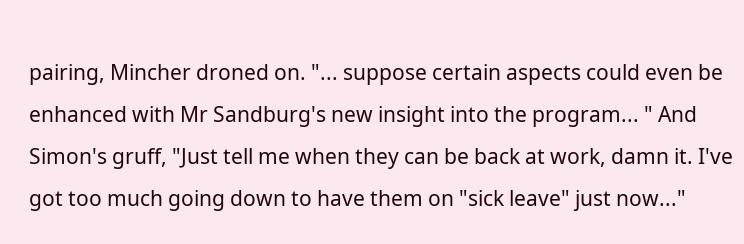pairing, Mincher droned on. "... suppose certain aspects could even be enhanced with Mr Sandburg's new insight into the program... " And Simon's gruff, "Just tell me when they can be back at work, damn it. I've got too much going down to have them on "sick leave" just now..."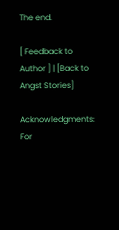The end.

[ Feedback to Author ] | [Back to Angst Stories]

Acknowledgments: For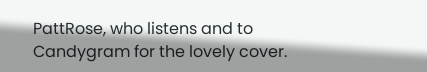PattRose, who listens and to Candygram for the lovely cover.